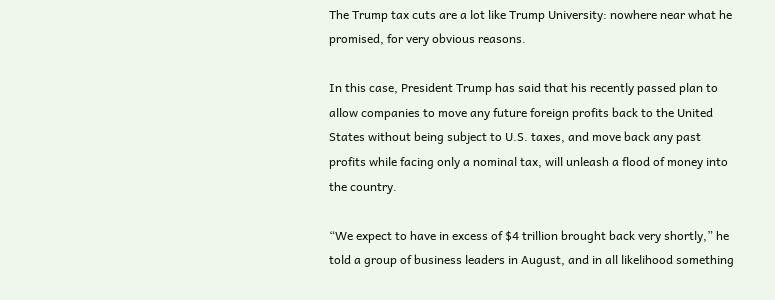The Trump tax cuts are a lot like Trump University: nowhere near what he promised, for very obvious reasons.

In this case, President Trump has said that his recently passed plan to allow companies to move any future foreign profits back to the United States without being subject to U.S. taxes, and move back any past profits while facing only a nominal tax, will unleash a flood of money into the country.

“We expect to have in excess of $4 trillion brought back very shortly,” he told a group of business leaders in August, and in all likelihood something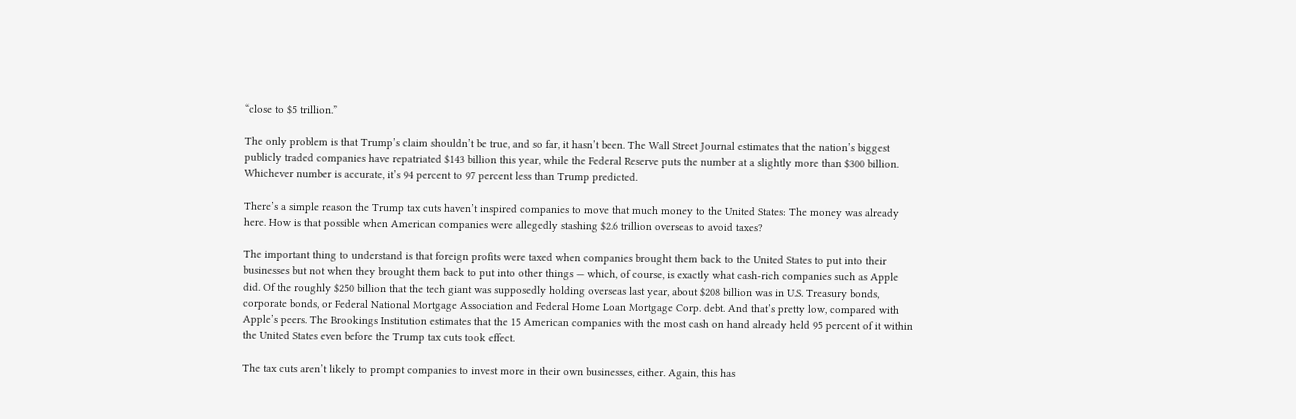“close to $5 trillion.”

The only problem is that Trump’s claim shouldn’t be true, and so far, it hasn’t been. The Wall Street Journal estimates that the nation’s biggest publicly traded companies have repatriated $143 billion this year, while the Federal Reserve puts the number at a slightly more than $300 billion. Whichever number is accurate, it’s 94 percent to 97 percent less than Trump predicted.

There’s a simple reason the Trump tax cuts haven’t inspired companies to move that much money to the United States: The money was already here. How is that possible when American companies were allegedly stashing $2.6 trillion overseas to avoid taxes?

The important thing to understand is that foreign profits were taxed when companies brought them back to the United States to put into their businesses but not when they brought them back to put into other things — which, of course, is exactly what cash-rich companies such as Apple did. Of the roughly $250 billion that the tech giant was supposedly holding overseas last year, about $208 billion was in U.S. Treasury bonds, corporate bonds, or Federal National Mortgage Association and Federal Home Loan Mortgage Corp. debt. And that’s pretty low, compared with Apple’s peers. The Brookings Institution estimates that the 15 American companies with the most cash on hand already held 95 percent of it within the United States even before the Trump tax cuts took effect.

The tax cuts aren’t likely to prompt companies to invest more in their own businesses, either. Again, this has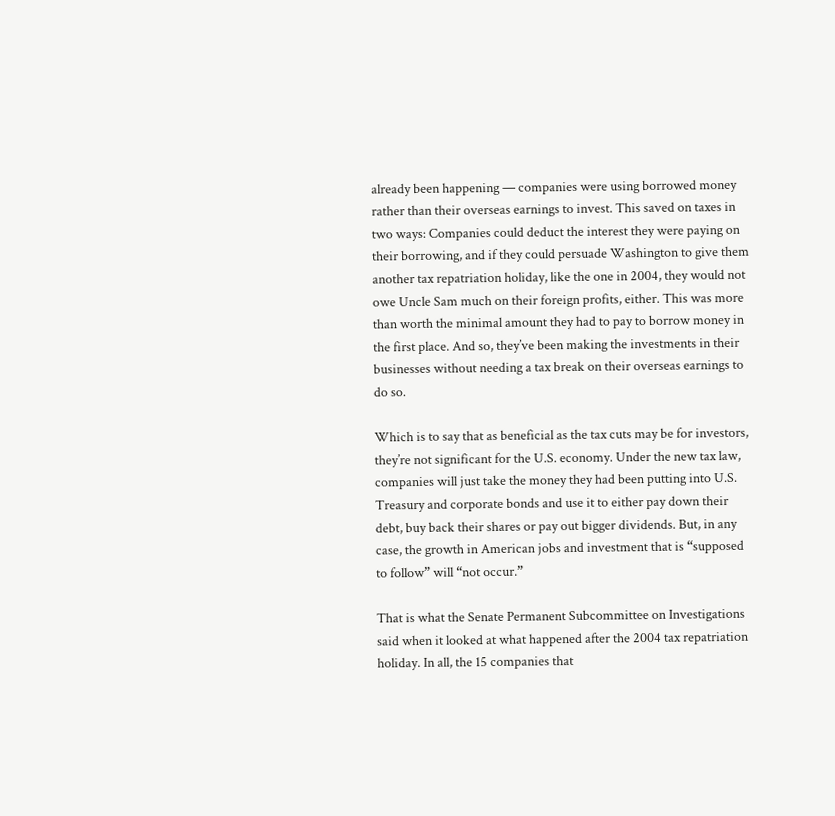already been happening — companies were using borrowed money rather than their overseas earnings to invest. This saved on taxes in two ways: Companies could deduct the interest they were paying on their borrowing, and if they could persuade Washington to give them another tax repatriation holiday, like the one in 2004, they would not owe Uncle Sam much on their foreign profits, either. This was more than worth the minimal amount they had to pay to borrow money in the first place. And so, they’ve been making the investments in their businesses without needing a tax break on their overseas earnings to do so.

Which is to say that as beneficial as the tax cuts may be for investors, they’re not significant for the U.S. economy. Under the new tax law, companies will just take the money they had been putting into U.S. Treasury and corporate bonds and use it to either pay down their debt, buy back their shares or pay out bigger dividends. But, in any case, the growth in American jobs and investment that is “supposed to follow” will “not occur.”

That is what the Senate Permanent Subcommittee on Investigations said when it looked at what happened after the 2004 tax repatriation holiday. In all, the 15 companies that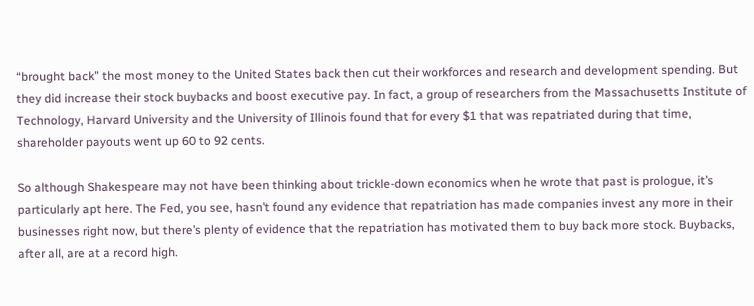“brought back” the most money to the United States back then cut their workforces and research and development spending. But they did increase their stock buybacks and boost executive pay. In fact, a group of researchers from the Massachusetts Institute of Technology, Harvard University and the University of Illinois found that for every $1 that was repatriated during that time, shareholder payouts went up 60 to 92 cents.

So although Shakespeare may not have been thinking about trickle-down economics when he wrote that past is prologue, it’s particularly apt here. The Fed, you see, hasn’t found any evidence that repatriation has made companies invest any more in their businesses right now, but there’s plenty of evidence that the repatriation has motivated them to buy back more stock. Buybacks, after all, are at a record high.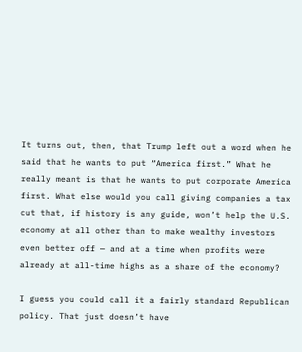It turns out, then, that Trump left out a word when he said that he wants to put “America first.” What he really meant is that he wants to put corporate America first. What else would you call giving companies a tax cut that, if history is any guide, won’t help the U.S. economy at all other than to make wealthy investors even better off — and at a time when profits were already at all-time highs as a share of the economy?

I guess you could call it a fairly standard Republican policy. That just doesn’t have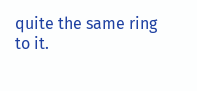quite the same ring to it.